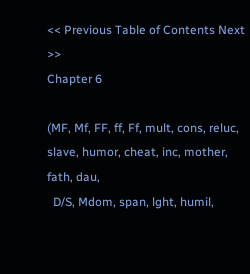<< Previous Table of Contents Next >>
Chapter 6

(MF, Mf, FF, ff, Ff, mult, cons, reluc, slave, humor, cheat, inc, mother, fath, dau,
  D/S, Mdom, span, lght, humil,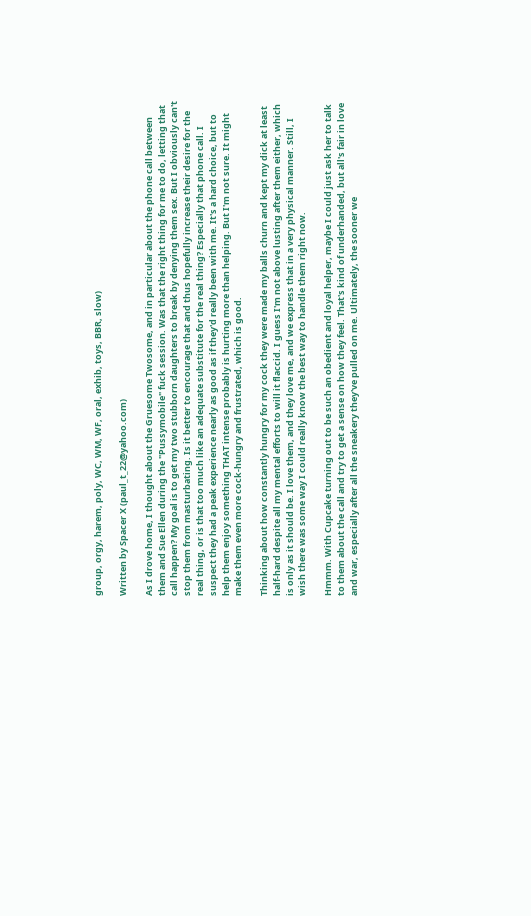group, orgy, harem, poly, WC, WM, WF, oral, exhib, toys, BBR, slow)

Written by Spacer X (paul_t_22@yahoo.com)

As I drove home, I thought about the Gruesome Twosome, and in particular about the phone call between them and Sue Ellen during the "Pussymobile" fuck session. Was that the right thing for me to do, letting that call happen? My goal is to get my two stubborn daughters to break by denying them sex. But I obviously can't stop them from masturbating. Is it better to encourage that and thus hopefully increase their desire for the real thing, or is that too much like an adequate substitute for the real thing? Especially that phone call. I suspect they had a peak experience nearly as good as if they'd really been with me. It's a hard choice, but to help them enjoy something THAT intense probably is hurting more than helping. But I'm not sure. It might make them even more cock-hungry and frustrated, which is good.

Thinking about how constantly hungry for my cock they were made my balls churn and kept my dick at least half-hard despite all my mental efforts to will it flaccid. I guess I'm not above lusting after them either, which is only as it should be. I love them, and they love me, and we express that in a very physical manner. Still, I wish there was some way I could really know the best way to handle them right now.

Hmmm. With Cupcake turning out to be such an obedient and loyal helper, maybe I could just ask her to talk to them about the call and try to get a sense on how they feel. That's kind of underhanded, but all's fair in love and war, especially after all the sneakery they've pulled on me. Ultimately, the sooner we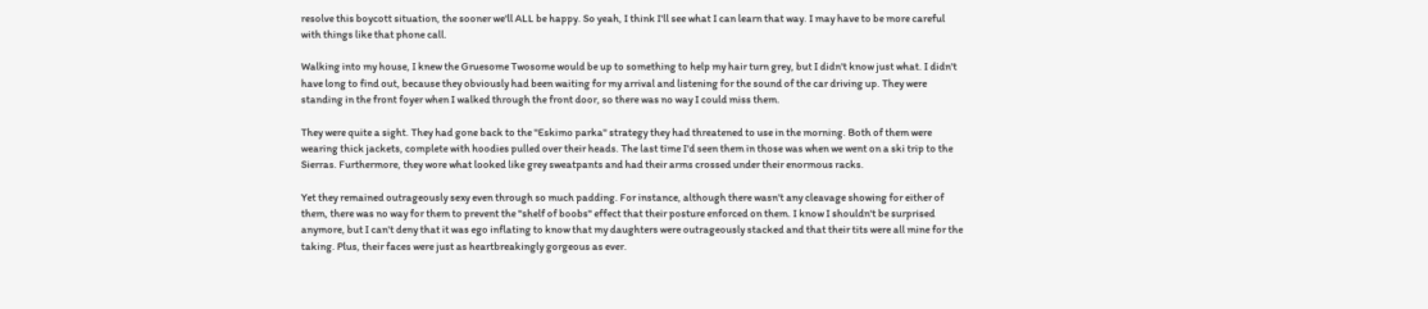resolve this boycott situation, the sooner we'll ALL be happy. So yeah, I think I'll see what I can learn that way. I may have to be more careful with things like that phone call.

Walking into my house, I knew the Gruesome Twosome would be up to something to help my hair turn grey, but I didn't know just what. I didn't have long to find out, because they obviously had been waiting for my arrival and listening for the sound of the car driving up. They were standing in the front foyer when I walked through the front door, so there was no way I could miss them.

They were quite a sight. They had gone back to the "Eskimo parka" strategy they had threatened to use in the morning. Both of them were wearing thick jackets, complete with hoodies pulled over their heads. The last time I'd seen them in those was when we went on a ski trip to the Sierras. Furthermore, they wore what looked like grey sweatpants and had their arms crossed under their enormous racks.

Yet they remained outrageously sexy even through so much padding. For instance, although there wasn't any cleavage showing for either of them, there was no way for them to prevent the "shelf of boobs" effect that their posture enforced on them. I know I shouldn't be surprised anymore, but I can't deny that it was ego inflating to know that my daughters were outrageously stacked and that their tits were all mine for the taking. Plus, their faces were just as heartbreakingly gorgeous as ever.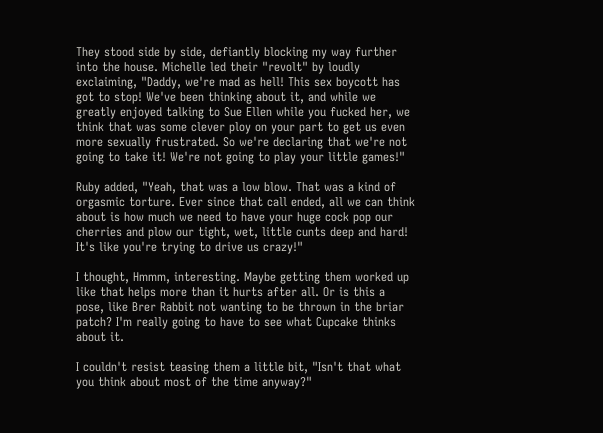They stood side by side, defiantly blocking my way further into the house. Michelle led their "revolt" by loudly exclaiming, "Daddy, we're mad as hell! This sex boycott has got to stop! We've been thinking about it, and while we greatly enjoyed talking to Sue Ellen while you fucked her, we think that was some clever ploy on your part to get us even more sexually frustrated. So we're declaring that we're not going to take it! We're not going to play your little games!"

Ruby added, "Yeah, that was a low blow. That was a kind of orgasmic torture. Ever since that call ended, all we can think about is how much we need to have your huge cock pop our cherries and plow our tight, wet, little cunts deep and hard! It's like you're trying to drive us crazy!"

I thought, Hmmm, interesting. Maybe getting them worked up like that helps more than it hurts after all. Or is this a pose, like Brer Rabbit not wanting to be thrown in the briar patch? I'm really going to have to see what Cupcake thinks about it.

I couldn't resist teasing them a little bit, "Isn't that what you think about most of the time anyway?"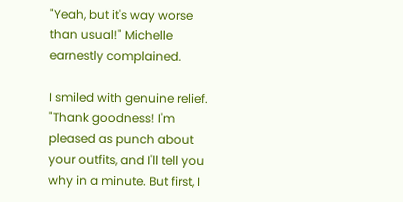"Yeah, but it's way worse than usual!" Michelle earnestly complained.

I smiled with genuine relief. "Thank goodness! I'm pleased as punch about your outfits, and I'll tell you why in a minute. But first, I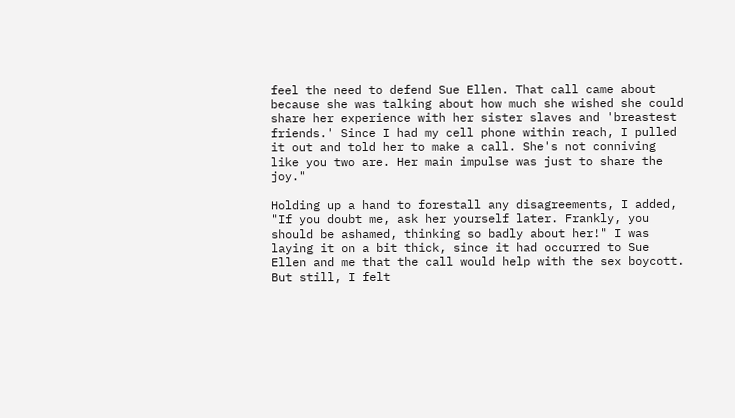feel the need to defend Sue Ellen. That call came about because she was talking about how much she wished she could share her experience with her sister slaves and 'breastest friends.' Since I had my cell phone within reach, I pulled it out and told her to make a call. She's not conniving like you two are. Her main impulse was just to share the joy."

Holding up a hand to forestall any disagreements, I added, "If you doubt me, ask her yourself later. Frankly, you should be ashamed, thinking so badly about her!" I was laying it on a bit thick, since it had occurred to Sue Ellen and me that the call would help with the sex boycott. But still, I felt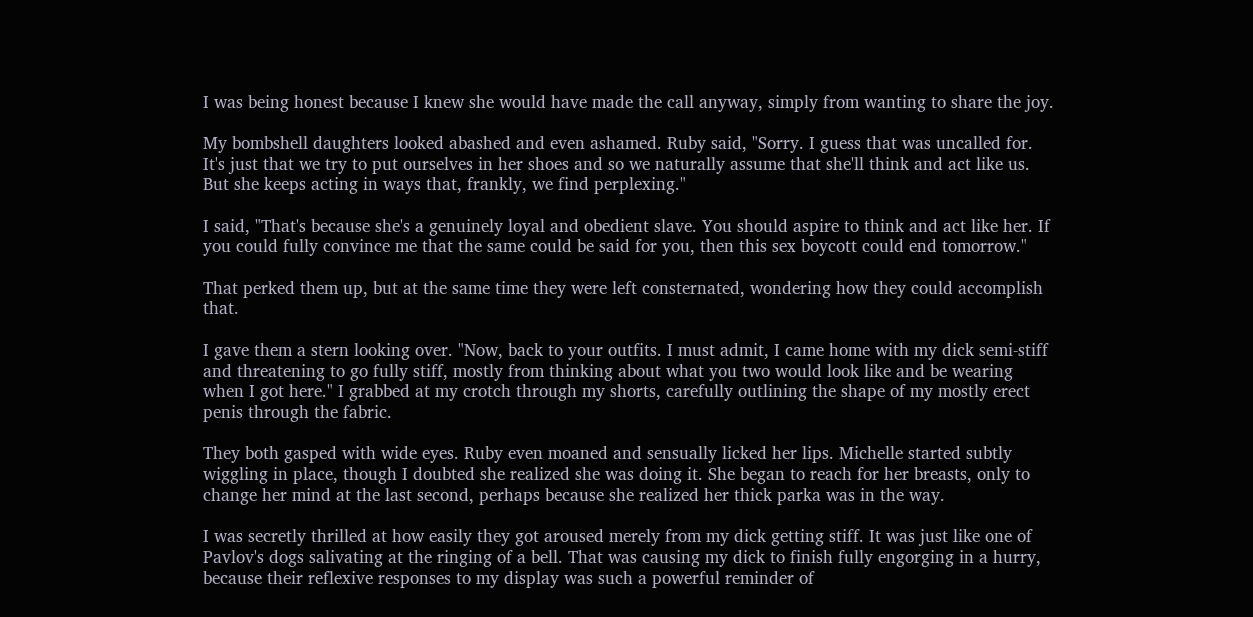I was being honest because I knew she would have made the call anyway, simply from wanting to share the joy.

My bombshell daughters looked abashed and even ashamed. Ruby said, "Sorry. I guess that was uncalled for. It's just that we try to put ourselves in her shoes and so we naturally assume that she'll think and act like us. But she keeps acting in ways that, frankly, we find perplexing."

I said, "That's because she's a genuinely loyal and obedient slave. You should aspire to think and act like her. If you could fully convince me that the same could be said for you, then this sex boycott could end tomorrow."

That perked them up, but at the same time they were left consternated, wondering how they could accomplish that.

I gave them a stern looking over. "Now, back to your outfits. I must admit, I came home with my dick semi-stiff and threatening to go fully stiff, mostly from thinking about what you two would look like and be wearing when I got here." I grabbed at my crotch through my shorts, carefully outlining the shape of my mostly erect penis through the fabric.

They both gasped with wide eyes. Ruby even moaned and sensually licked her lips. Michelle started subtly wiggling in place, though I doubted she realized she was doing it. She began to reach for her breasts, only to change her mind at the last second, perhaps because she realized her thick parka was in the way.

I was secretly thrilled at how easily they got aroused merely from my dick getting stiff. It was just like one of Pavlov's dogs salivating at the ringing of a bell. That was causing my dick to finish fully engorging in a hurry, because their reflexive responses to my display was such a powerful reminder of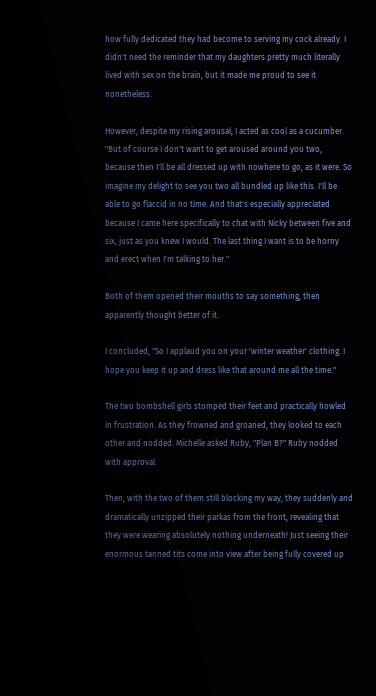how fully dedicated they had become to serving my cock already. I didn't need the reminder that my daughters pretty much literally lived with sex on the brain, but it made me proud to see it nonetheless.

However, despite my rising arousal, I acted as cool as a cucumber. "But of course I don't want to get aroused around you two, because then I'll be all dressed up with nowhere to go, as it were. So imagine my delight to see you two all bundled up like this. I'll be able to go flaccid in no time. And that's especially appreciated because I came here specifically to chat with Nicky between five and six, just as you knew I would. The last thing I want is to be horny and erect when I'm talking to her."

Both of them opened their mouths to say something, then apparently thought better of it.

I concluded, "So I applaud you on your 'winter weather' clothing. I hope you keep it up and dress like that around me all the time."

The two bombshell girls stomped their feet and practically howled in frustration. As they frowned and groaned, they looked to each other and nodded. Michelle asked Ruby, "Plan B?" Ruby nodded with approval.

Then, with the two of them still blocking my way, they suddenly and dramatically unzipped their parkas from the front, revealing that they were wearing absolutely nothing underneath! Just seeing their enormous tanned tits come into view after being fully covered up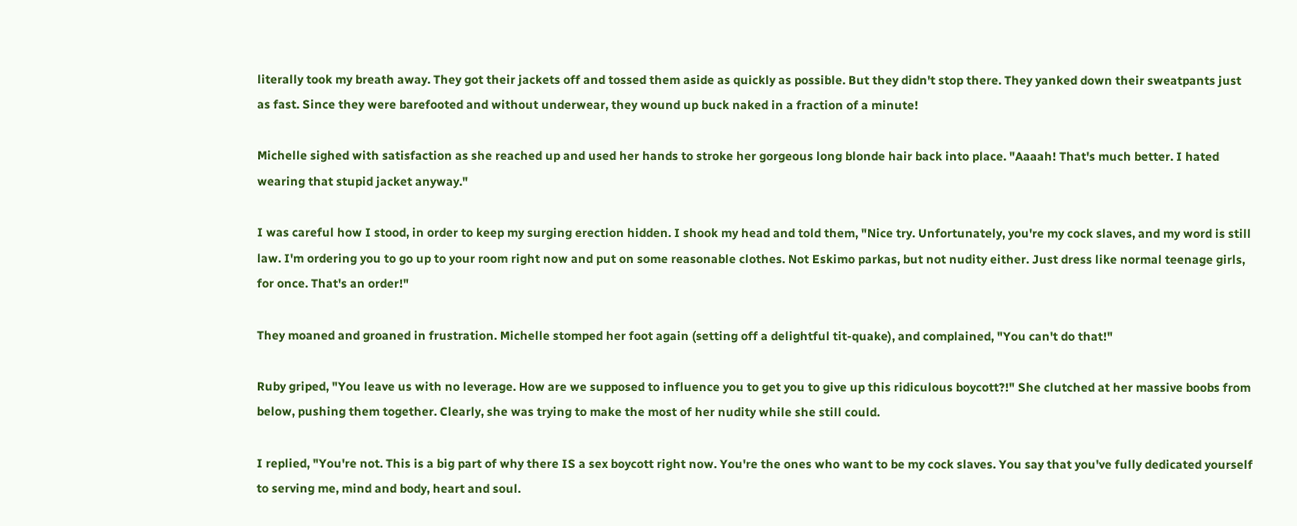literally took my breath away. They got their jackets off and tossed them aside as quickly as possible. But they didn't stop there. They yanked down their sweatpants just as fast. Since they were barefooted and without underwear, they wound up buck naked in a fraction of a minute!

Michelle sighed with satisfaction as she reached up and used her hands to stroke her gorgeous long blonde hair back into place. "Aaaah! That's much better. I hated wearing that stupid jacket anyway."

I was careful how I stood, in order to keep my surging erection hidden. I shook my head and told them, "Nice try. Unfortunately, you're my cock slaves, and my word is still law. I'm ordering you to go up to your room right now and put on some reasonable clothes. Not Eskimo parkas, but not nudity either. Just dress like normal teenage girls, for once. That's an order!"

They moaned and groaned in frustration. Michelle stomped her foot again (setting off a delightful tit-quake), and complained, "You can't do that!"

Ruby griped, "You leave us with no leverage. How are we supposed to influence you to get you to give up this ridiculous boycott?!" She clutched at her massive boobs from below, pushing them together. Clearly, she was trying to make the most of her nudity while she still could.

I replied, "You're not. This is a big part of why there IS a sex boycott right now. You're the ones who want to be my cock slaves. You say that you've fully dedicated yourself to serving me, mind and body, heart and soul.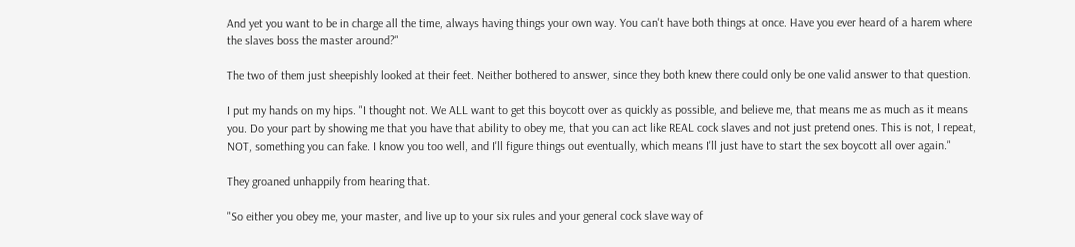And yet you want to be in charge all the time, always having things your own way. You can't have both things at once. Have you ever heard of a harem where the slaves boss the master around?"

The two of them just sheepishly looked at their feet. Neither bothered to answer, since they both knew there could only be one valid answer to that question.

I put my hands on my hips. "I thought not. We ALL want to get this boycott over as quickly as possible, and believe me, that means me as much as it means you. Do your part by showing me that you have that ability to obey me, that you can act like REAL cock slaves and not just pretend ones. This is not, I repeat, NOT, something you can fake. I know you too well, and I'll figure things out eventually, which means I'll just have to start the sex boycott all over again."

They groaned unhappily from hearing that.

"So either you obey me, your master, and live up to your six rules and your general cock slave way of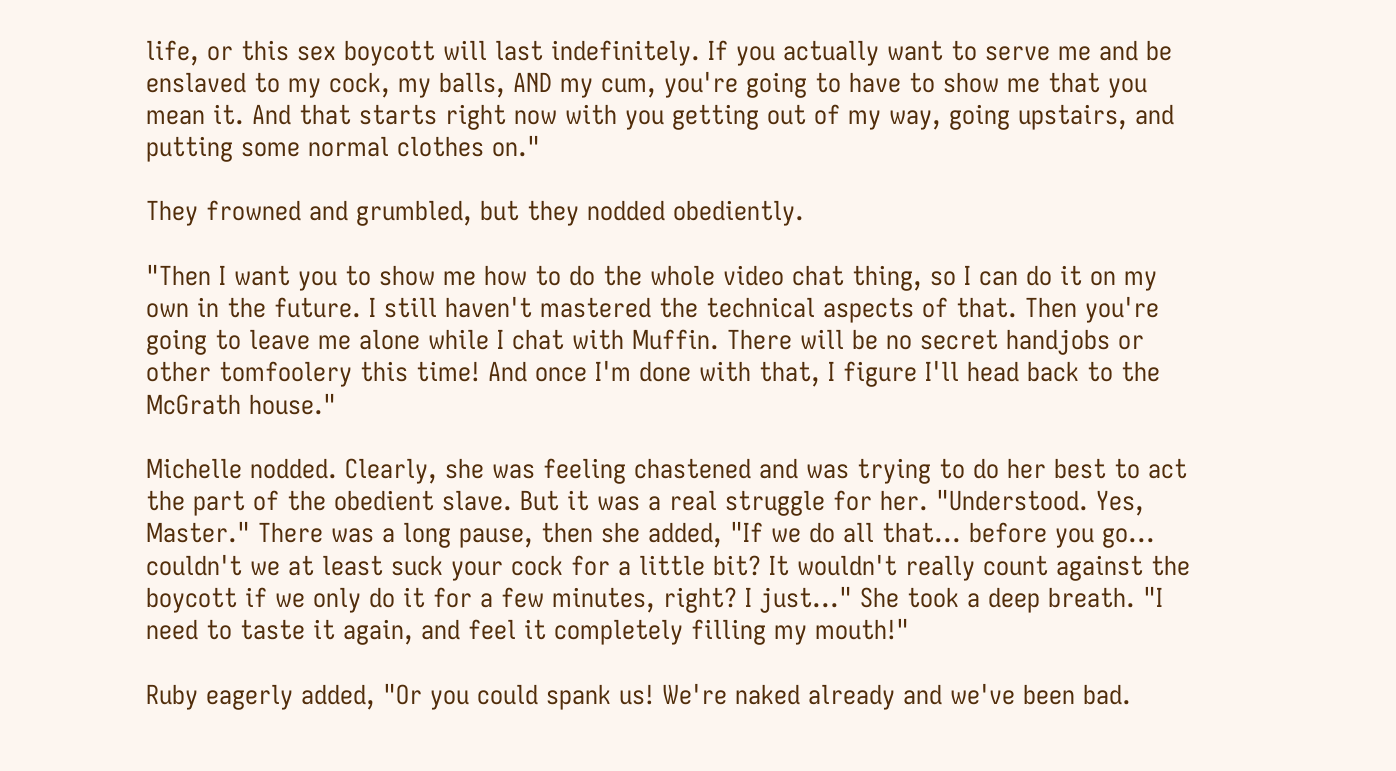life, or this sex boycott will last indefinitely. If you actually want to serve me and be enslaved to my cock, my balls, AND my cum, you're going to have to show me that you mean it. And that starts right now with you getting out of my way, going upstairs, and putting some normal clothes on."

They frowned and grumbled, but they nodded obediently.

"Then I want you to show me how to do the whole video chat thing, so I can do it on my own in the future. I still haven't mastered the technical aspects of that. Then you're going to leave me alone while I chat with Muffin. There will be no secret handjobs or other tomfoolery this time! And once I'm done with that, I figure I'll head back to the McGrath house."

Michelle nodded. Clearly, she was feeling chastened and was trying to do her best to act the part of the obedient slave. But it was a real struggle for her. "Understood. Yes, Master." There was a long pause, then she added, "If we do all that... before you go... couldn't we at least suck your cock for a little bit? It wouldn't really count against the boycott if we only do it for a few minutes, right? I just..." She took a deep breath. "I need to taste it again, and feel it completely filling my mouth!"

Ruby eagerly added, "Or you could spank us! We're naked already and we've been bad.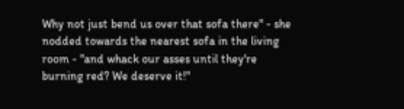Why not just bend us over that sofa there" - she nodded towards the nearest sofa in the living room - "and whack our asses until they're burning red? We deserve it!"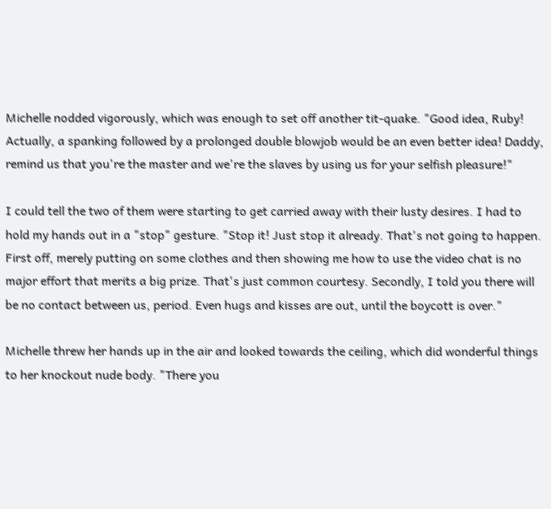Michelle nodded vigorously, which was enough to set off another tit-quake. "Good idea, Ruby! Actually, a spanking followed by a prolonged double blowjob would be an even better idea! Daddy, remind us that you're the master and we're the slaves by using us for your selfish pleasure!"

I could tell the two of them were starting to get carried away with their lusty desires. I had to hold my hands out in a "stop" gesture. "Stop it! Just stop it already. That's not going to happen. First off, merely putting on some clothes and then showing me how to use the video chat is no major effort that merits a big prize. That's just common courtesy. Secondly, I told you there will be no contact between us, period. Even hugs and kisses are out, until the boycott is over."

Michelle threw her hands up in the air and looked towards the ceiling, which did wonderful things to her knockout nude body. "There you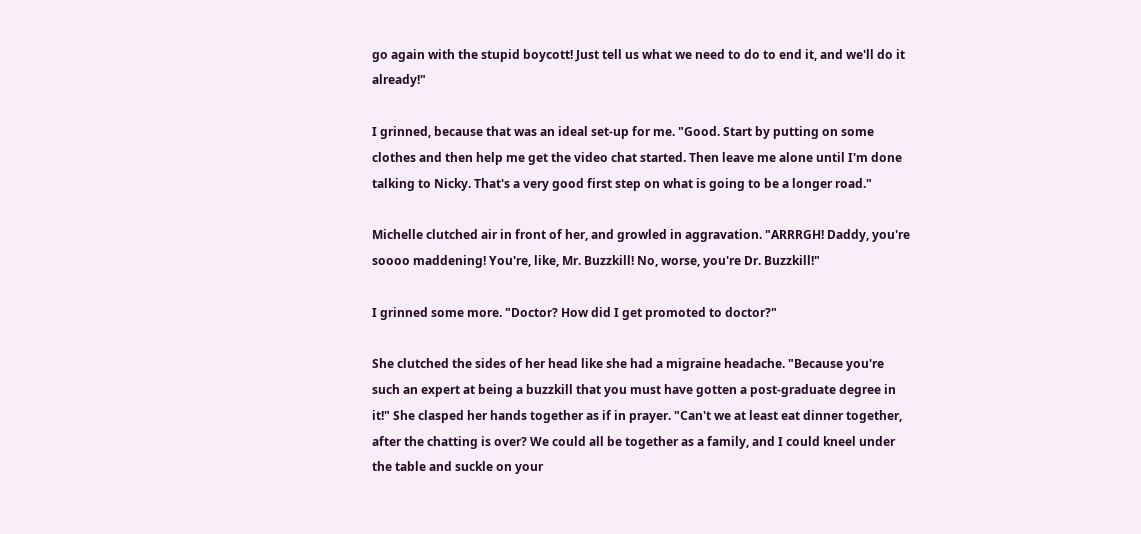go again with the stupid boycott! Just tell us what we need to do to end it, and we'll do it already!"

I grinned, because that was an ideal set-up for me. "Good. Start by putting on some clothes and then help me get the video chat started. Then leave me alone until I'm done talking to Nicky. That's a very good first step on what is going to be a longer road."

Michelle clutched air in front of her, and growled in aggravation. "ARRRGH! Daddy, you're soooo maddening! You're, like, Mr. Buzzkill! No, worse, you're Dr. Buzzkill!"

I grinned some more. "Doctor? How did I get promoted to doctor?"

She clutched the sides of her head like she had a migraine headache. "Because you're such an expert at being a buzzkill that you must have gotten a post-graduate degree in it!" She clasped her hands together as if in prayer. "Can't we at least eat dinner together, after the chatting is over? We could all be together as a family, and I could kneel under the table and suckle on your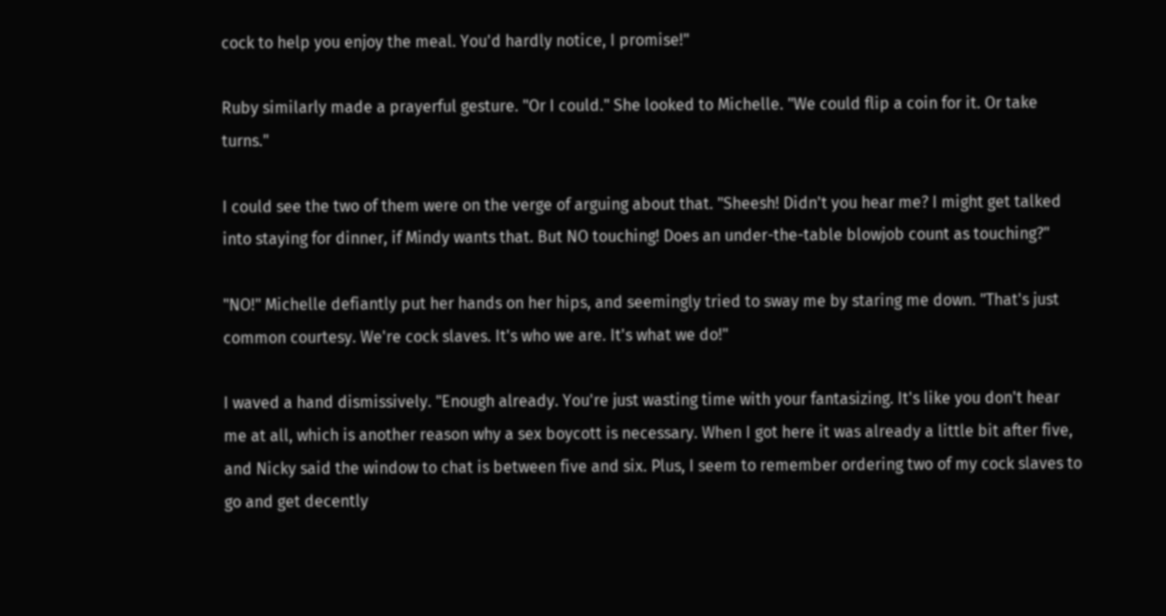cock to help you enjoy the meal. You'd hardly notice, I promise!"

Ruby similarly made a prayerful gesture. "Or I could." She looked to Michelle. "We could flip a coin for it. Or take turns."

I could see the two of them were on the verge of arguing about that. "Sheesh! Didn't you hear me? I might get talked into staying for dinner, if Mindy wants that. But NO touching! Does an under-the-table blowjob count as touching?"

"NO!" Michelle defiantly put her hands on her hips, and seemingly tried to sway me by staring me down. "That's just common courtesy. We're cock slaves. It's who we are. It's what we do!"

I waved a hand dismissively. "Enough already. You're just wasting time with your fantasizing. It's like you don't hear me at all, which is another reason why a sex boycott is necessary. When I got here it was already a little bit after five, and Nicky said the window to chat is between five and six. Plus, I seem to remember ordering two of my cock slaves to go and get decently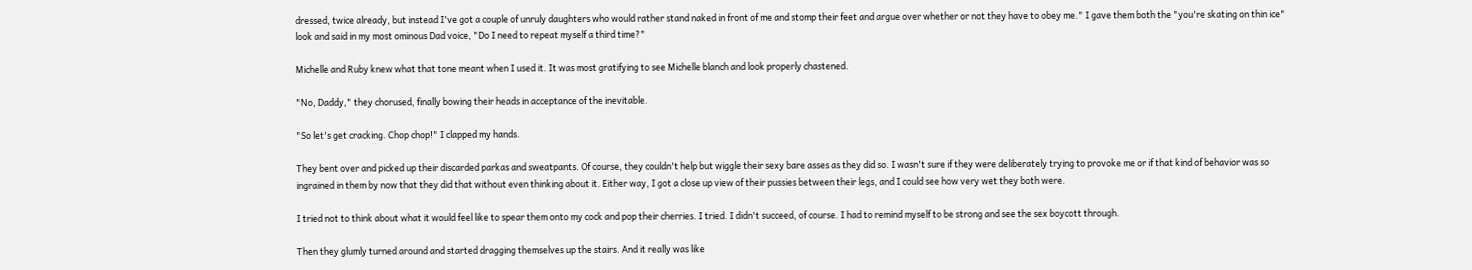dressed, twice already, but instead I've got a couple of unruly daughters who would rather stand naked in front of me and stomp their feet and argue over whether or not they have to obey me." I gave them both the "you're skating on thin ice" look and said in my most ominous Dad voice, "Do I need to repeat myself a third time?"

Michelle and Ruby knew what that tone meant when I used it. It was most gratifying to see Michelle blanch and look properly chastened.

"No, Daddy," they chorused, finally bowing their heads in acceptance of the inevitable.

"So let's get cracking. Chop chop!" I clapped my hands.

They bent over and picked up their discarded parkas and sweatpants. Of course, they couldn't help but wiggle their sexy bare asses as they did so. I wasn't sure if they were deliberately trying to provoke me or if that kind of behavior was so ingrained in them by now that they did that without even thinking about it. Either way, I got a close up view of their pussies between their legs, and I could see how very wet they both were.

I tried not to think about what it would feel like to spear them onto my cock and pop their cherries. I tried. I didn't succeed, of course. I had to remind myself to be strong and see the sex boycott through.

Then they glumly turned around and started dragging themselves up the stairs. And it really was like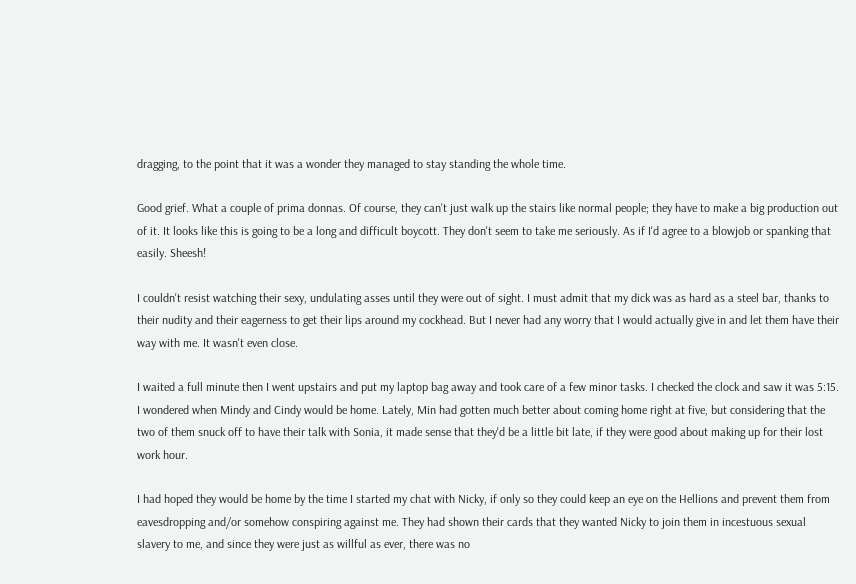dragging, to the point that it was a wonder they managed to stay standing the whole time.

Good grief. What a couple of prima donnas. Of course, they can't just walk up the stairs like normal people; they have to make a big production out of it. It looks like this is going to be a long and difficult boycott. They don't seem to take me seriously. As if I'd agree to a blowjob or spanking that easily. Sheesh!

I couldn't resist watching their sexy, undulating asses until they were out of sight. I must admit that my dick was as hard as a steel bar, thanks to their nudity and their eagerness to get their lips around my cockhead. But I never had any worry that I would actually give in and let them have their way with me. It wasn't even close.

I waited a full minute then I went upstairs and put my laptop bag away and took care of a few minor tasks. I checked the clock and saw it was 5:15. I wondered when Mindy and Cindy would be home. Lately, Min had gotten much better about coming home right at five, but considering that the two of them snuck off to have their talk with Sonia, it made sense that they'd be a little bit late, if they were good about making up for their lost work hour.

I had hoped they would be home by the time I started my chat with Nicky, if only so they could keep an eye on the Hellions and prevent them from eavesdropping and/or somehow conspiring against me. They had shown their cards that they wanted Nicky to join them in incestuous sexual slavery to me, and since they were just as willful as ever, there was no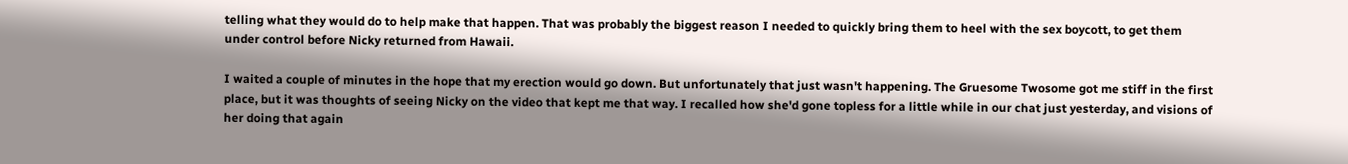telling what they would do to help make that happen. That was probably the biggest reason I needed to quickly bring them to heel with the sex boycott, to get them under control before Nicky returned from Hawaii.

I waited a couple of minutes in the hope that my erection would go down. But unfortunately that just wasn't happening. The Gruesome Twosome got me stiff in the first place, but it was thoughts of seeing Nicky on the video that kept me that way. I recalled how she'd gone topless for a little while in our chat just yesterday, and visions of her doing that again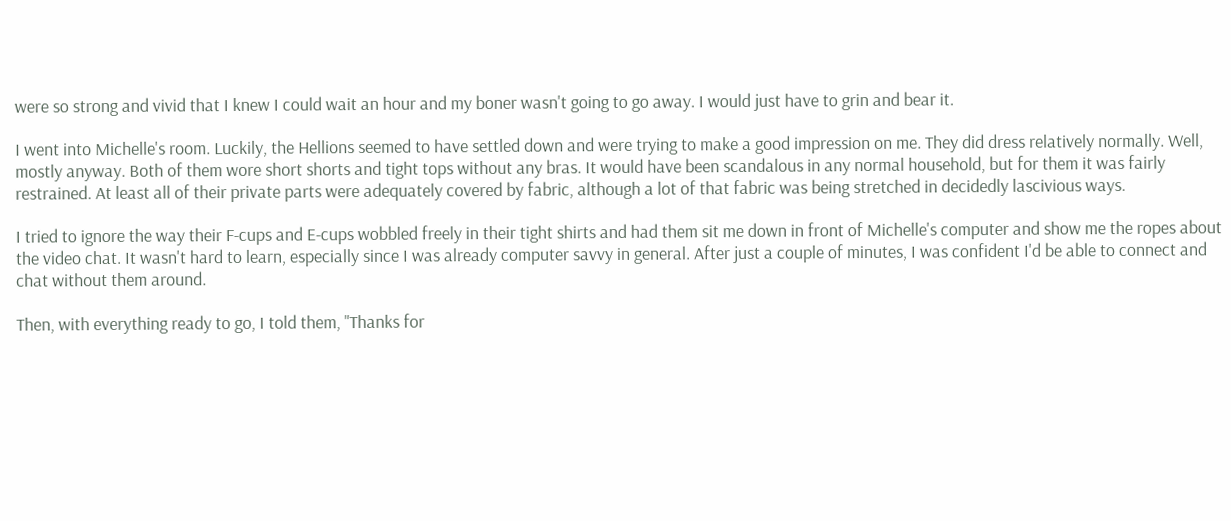were so strong and vivid that I knew I could wait an hour and my boner wasn't going to go away. I would just have to grin and bear it.

I went into Michelle's room. Luckily, the Hellions seemed to have settled down and were trying to make a good impression on me. They did dress relatively normally. Well, mostly anyway. Both of them wore short shorts and tight tops without any bras. It would have been scandalous in any normal household, but for them it was fairly restrained. At least all of their private parts were adequately covered by fabric, although a lot of that fabric was being stretched in decidedly lascivious ways.

I tried to ignore the way their F-cups and E-cups wobbled freely in their tight shirts and had them sit me down in front of Michelle's computer and show me the ropes about the video chat. It wasn't hard to learn, especially since I was already computer savvy in general. After just a couple of minutes, I was confident I'd be able to connect and chat without them around.

Then, with everything ready to go, I told them, "Thanks for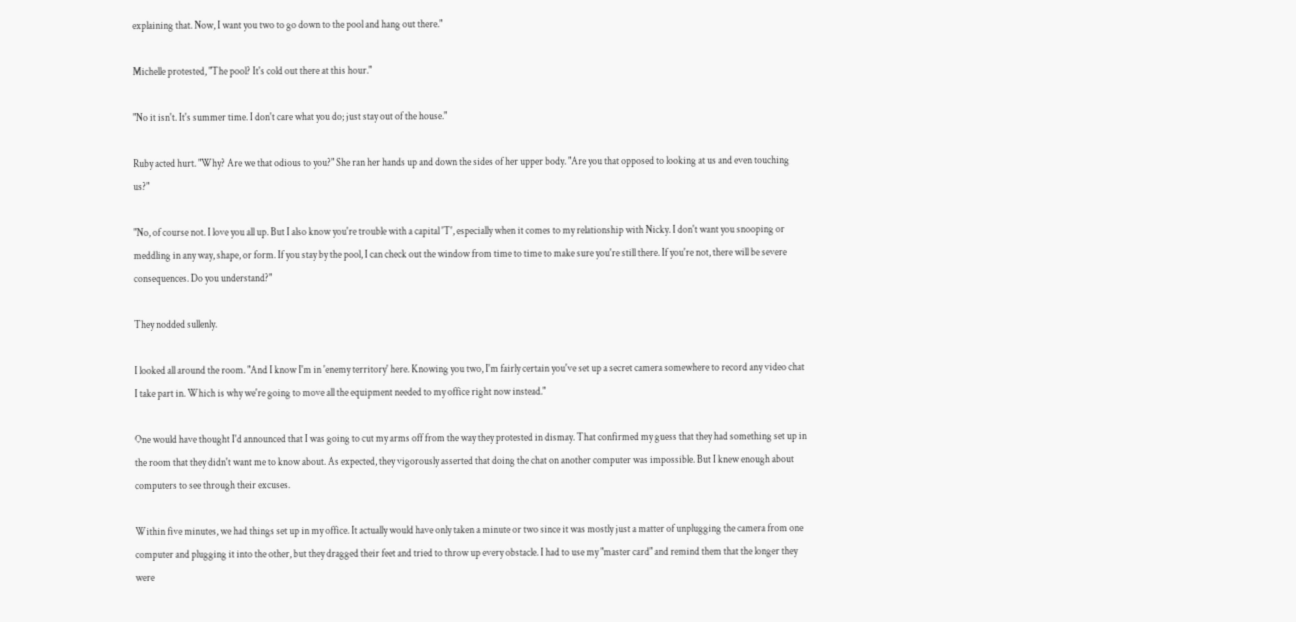explaining that. Now, I want you two to go down to the pool and hang out there."

Michelle protested, "The pool? It's cold out there at this hour."

"No it isn't. It's summer time. I don't care what you do; just stay out of the house."

Ruby acted hurt. "Why? Are we that odious to you?" She ran her hands up and down the sides of her upper body. "Are you that opposed to looking at us and even touching us?"

"No, of course not. I love you all up. But I also know you're trouble with a capital 'T', especially when it comes to my relationship with Nicky. I don't want you snooping or meddling in any way, shape, or form. If you stay by the pool, I can check out the window from time to time to make sure you're still there. If you're not, there will be severe consequences. Do you understand?"

They nodded sullenly.

I looked all around the room. "And I know I'm in 'enemy territory' here. Knowing you two, I'm fairly certain you've set up a secret camera somewhere to record any video chat I take part in. Which is why we're going to move all the equipment needed to my office right now instead."

One would have thought I'd announced that I was going to cut my arms off from the way they protested in dismay. That confirmed my guess that they had something set up in the room that they didn't want me to know about. As expected, they vigorously asserted that doing the chat on another computer was impossible. But I knew enough about computers to see through their excuses.

Within five minutes, we had things set up in my office. It actually would have only taken a minute or two since it was mostly just a matter of unplugging the camera from one computer and plugging it into the other, but they dragged their feet and tried to throw up every obstacle. I had to use my "master card" and remind them that the longer they were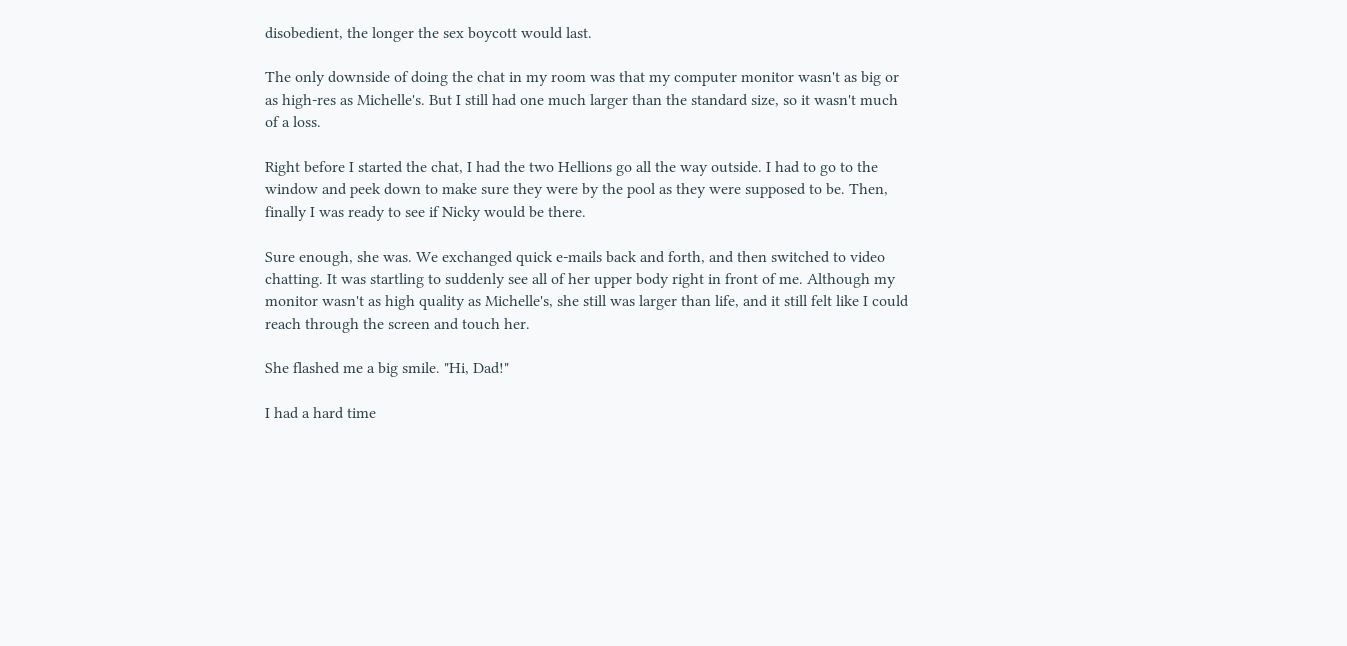disobedient, the longer the sex boycott would last.

The only downside of doing the chat in my room was that my computer monitor wasn't as big or as high-res as Michelle's. But I still had one much larger than the standard size, so it wasn't much of a loss.

Right before I started the chat, I had the two Hellions go all the way outside. I had to go to the window and peek down to make sure they were by the pool as they were supposed to be. Then, finally I was ready to see if Nicky would be there.

Sure enough, she was. We exchanged quick e-mails back and forth, and then switched to video chatting. It was startling to suddenly see all of her upper body right in front of me. Although my monitor wasn't as high quality as Michelle's, she still was larger than life, and it still felt like I could reach through the screen and touch her.

She flashed me a big smile. "Hi, Dad!"

I had a hard time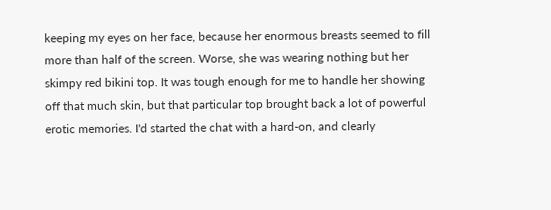keeping my eyes on her face, because her enormous breasts seemed to fill more than half of the screen. Worse, she was wearing nothing but her skimpy red bikini top. It was tough enough for me to handle her showing off that much skin, but that particular top brought back a lot of powerful erotic memories. I'd started the chat with a hard-on, and clearly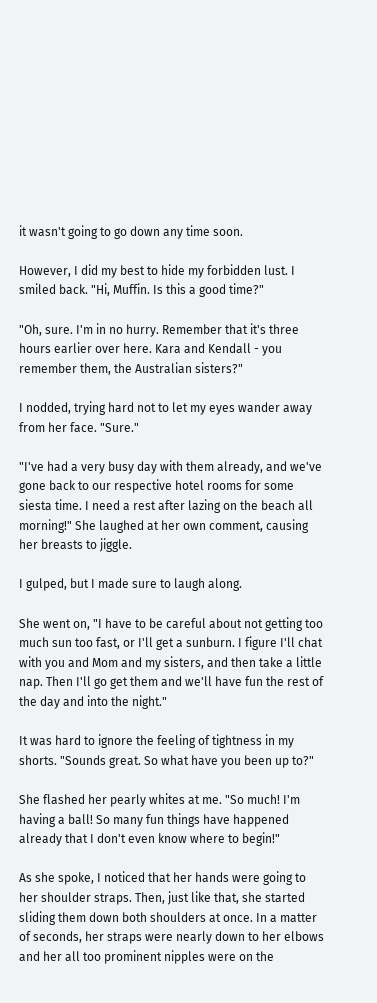it wasn't going to go down any time soon.

However, I did my best to hide my forbidden lust. I smiled back. "Hi, Muffin. Is this a good time?"

"Oh, sure. I'm in no hurry. Remember that it's three hours earlier over here. Kara and Kendall - you remember them, the Australian sisters?"

I nodded, trying hard not to let my eyes wander away from her face. "Sure."

"I've had a very busy day with them already, and we've gone back to our respective hotel rooms for some siesta time. I need a rest after lazing on the beach all morning!" She laughed at her own comment, causing her breasts to jiggle.

I gulped, but I made sure to laugh along.

She went on, "I have to be careful about not getting too much sun too fast, or I'll get a sunburn. I figure I'll chat with you and Mom and my sisters, and then take a little nap. Then I'll go get them and we'll have fun the rest of the day and into the night."

It was hard to ignore the feeling of tightness in my shorts. "Sounds great. So what have you been up to?"

She flashed her pearly whites at me. "So much! I'm having a ball! So many fun things have happened already that I don't even know where to begin!"

As she spoke, I noticed that her hands were going to her shoulder straps. Then, just like that, she started sliding them down both shoulders at once. In a matter of seconds, her straps were nearly down to her elbows and her all too prominent nipples were on the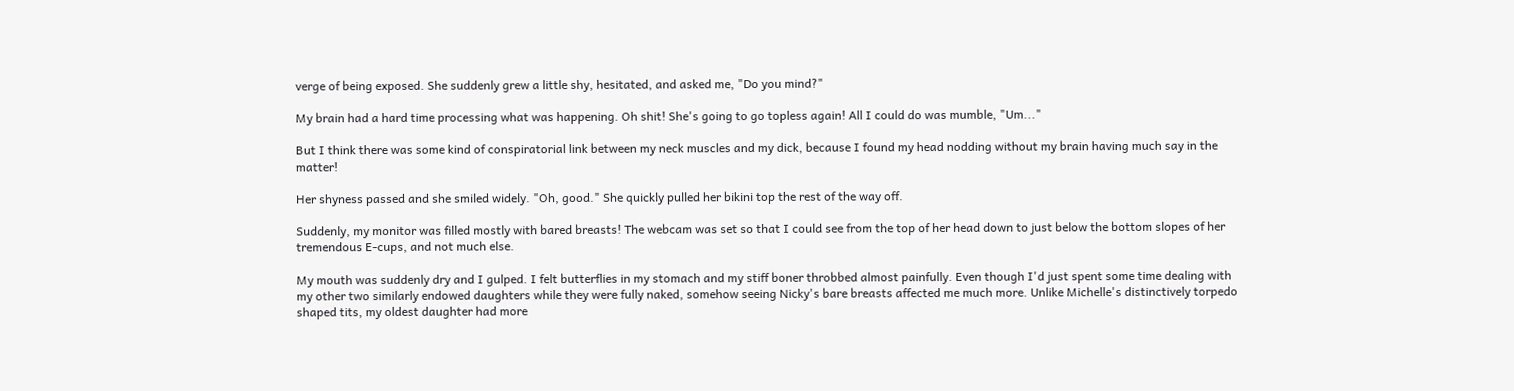verge of being exposed. She suddenly grew a little shy, hesitated, and asked me, "Do you mind?"

My brain had a hard time processing what was happening. Oh shit! She's going to go topless again! All I could do was mumble, "Um..."

But I think there was some kind of conspiratorial link between my neck muscles and my dick, because I found my head nodding without my brain having much say in the matter!

Her shyness passed and she smiled widely. "Oh, good." She quickly pulled her bikini top the rest of the way off.

Suddenly, my monitor was filled mostly with bared breasts! The webcam was set so that I could see from the top of her head down to just below the bottom slopes of her tremendous E-cups, and not much else.

My mouth was suddenly dry and I gulped. I felt butterflies in my stomach and my stiff boner throbbed almost painfully. Even though I'd just spent some time dealing with my other two similarly endowed daughters while they were fully naked, somehow seeing Nicky's bare breasts affected me much more. Unlike Michelle's distinctively torpedo shaped tits, my oldest daughter had more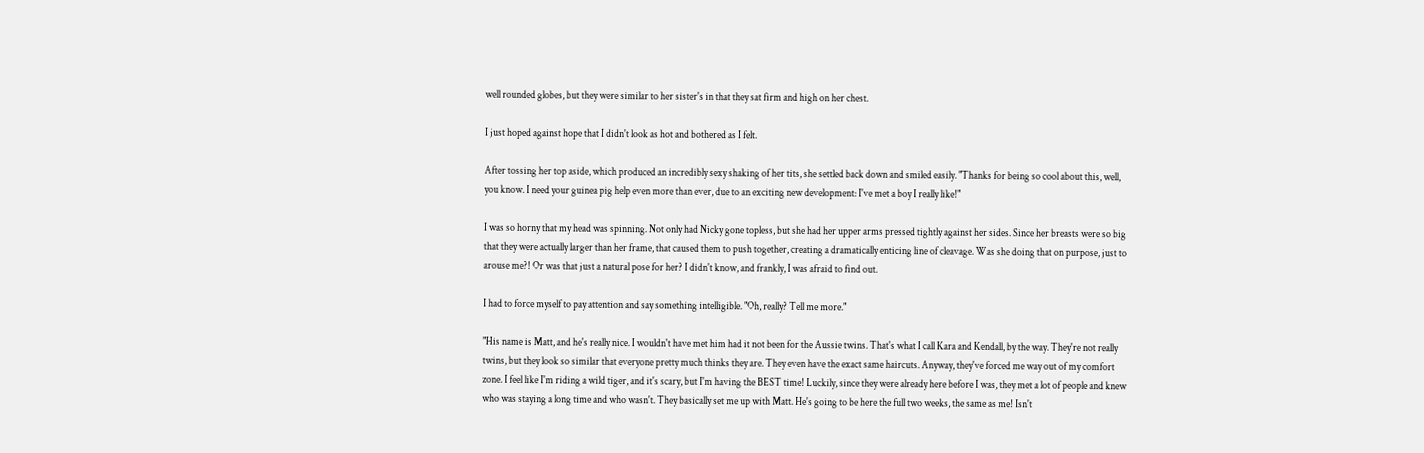well rounded globes, but they were similar to her sister's in that they sat firm and high on her chest.

I just hoped against hope that I didn't look as hot and bothered as I felt.

After tossing her top aside, which produced an incredibly sexy shaking of her tits, she settled back down and smiled easily. "Thanks for being so cool about this, well, you know. I need your guinea pig help even more than ever, due to an exciting new development: I've met a boy I really like!"

I was so horny that my head was spinning. Not only had Nicky gone topless, but she had her upper arms pressed tightly against her sides. Since her breasts were so big that they were actually larger than her frame, that caused them to push together, creating a dramatically enticing line of cleavage. Was she doing that on purpose, just to arouse me?! Or was that just a natural pose for her? I didn't know, and frankly, I was afraid to find out.

I had to force myself to pay attention and say something intelligible. "Oh, really? Tell me more."

"His name is Matt, and he's really nice. I wouldn't have met him had it not been for the Aussie twins. That's what I call Kara and Kendall, by the way. They're not really twins, but they look so similar that everyone pretty much thinks they are. They even have the exact same haircuts. Anyway, they've forced me way out of my comfort zone. I feel like I'm riding a wild tiger, and it's scary, but I'm having the BEST time! Luckily, since they were already here before I was, they met a lot of people and knew who was staying a long time and who wasn't. They basically set me up with Matt. He's going to be here the full two weeks, the same as me! Isn't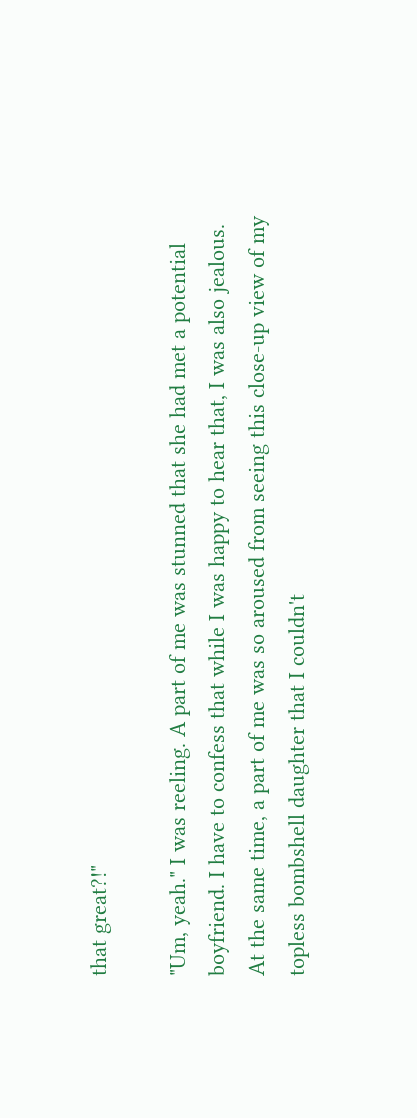that great?!"

"Um, yeah." I was reeling. A part of me was stunned that she had met a potential boyfriend. I have to confess that while I was happy to hear that, I was also jealous. At the same time, a part of me was so aroused from seeing this close-up view of my topless bombshell daughter that I couldn't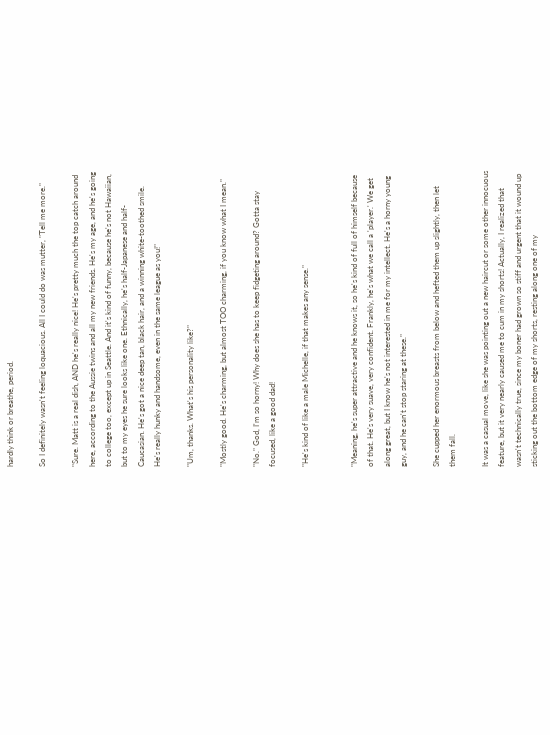hardly think or breathe, period.

So I definitely wasn't feeling loquacious. All I could do was mutter, "Tell me more."

"Sure. Matt is a real dish, AND he's really nice! He's pretty much the top catch around here, according to the Aussie twins and all my new friends. He's my age, and he's going to college too, except up in Seattle. And it's kind of funny, because he's not Hawaiian, but to my eyes he sure looks like one. Ethnically, he's half-Japanese and half-Caucasian. He's got a nice deep tan, black hair, and a winning white-toothed smile. He's really hunky and handsome, even in the same league as you!"

"Um, thanks. What's his personality like?"

"Mostly good. He's charming, but almost TOO charming, if you know what I mean."

"No." God, I'm so horny! Why does she has to keep fidgeting around? Gotta stay focused, like a good dad!

"He's kind of like a male Michelle, if that makes any sense."


"Meaning, he's super attractive and he knows it, so he's kind of full of himself because of that. He's very suave, very confident. Frankly, he's what we call a 'player.' We get along great, but I know he's not interested in me for my intellect. He's a horny young guy, and he can't stop staring at these."

She cupped her enormous breasts from below and hefted them up slightly, then let them fall.

It was a casual move, like she was pointing out a new haircut or some other innocuous feature, but it very nearly caused me to cum in my shorts! Actually, I realized that wasn't technically true, since my boner had grown so stiff and urgent that it wound up sticking out the bottom edge of my shorts, resting along one of my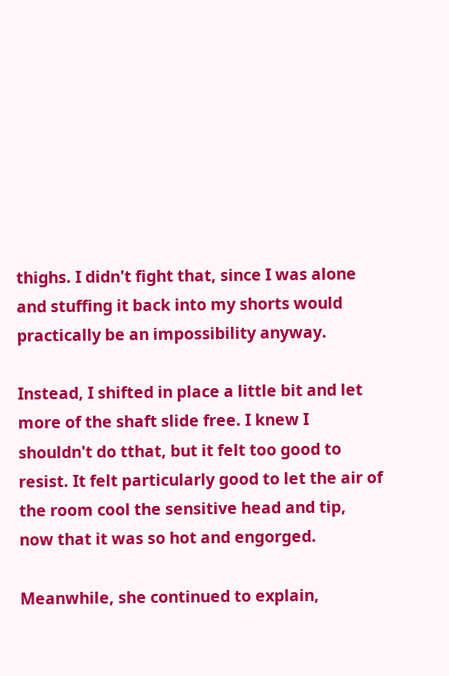thighs. I didn't fight that, since I was alone and stuffing it back into my shorts would practically be an impossibility anyway.

Instead, I shifted in place a little bit and let more of the shaft slide free. I knew I shouldn't do tthat, but it felt too good to resist. It felt particularly good to let the air of the room cool the sensitive head and tip, now that it was so hot and engorged.

Meanwhile, she continued to explain,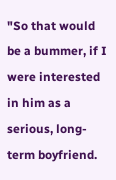"So that would be a bummer, if I were interested in him as a serious, long-term boyfriend.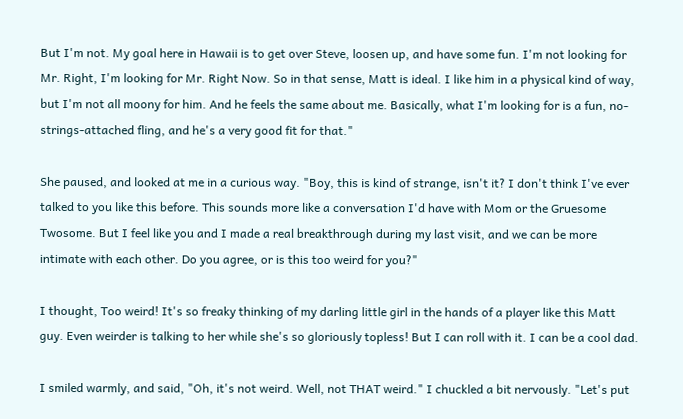But I'm not. My goal here in Hawaii is to get over Steve, loosen up, and have some fun. I'm not looking for Mr. Right, I'm looking for Mr. Right Now. So in that sense, Matt is ideal. I like him in a physical kind of way, but I'm not all moony for him. And he feels the same about me. Basically, what I'm looking for is a fun, no-strings-attached fling, and he's a very good fit for that."

She paused, and looked at me in a curious way. "Boy, this is kind of strange, isn't it? I don't think I've ever talked to you like this before. This sounds more like a conversation I'd have with Mom or the Gruesome Twosome. But I feel like you and I made a real breakthrough during my last visit, and we can be more intimate with each other. Do you agree, or is this too weird for you?"

I thought, Too weird! It's so freaky thinking of my darling little girl in the hands of a player like this Matt guy. Even weirder is talking to her while she's so gloriously topless! But I can roll with it. I can be a cool dad.

I smiled warmly, and said, "Oh, it's not weird. Well, not THAT weird." I chuckled a bit nervously. "Let's put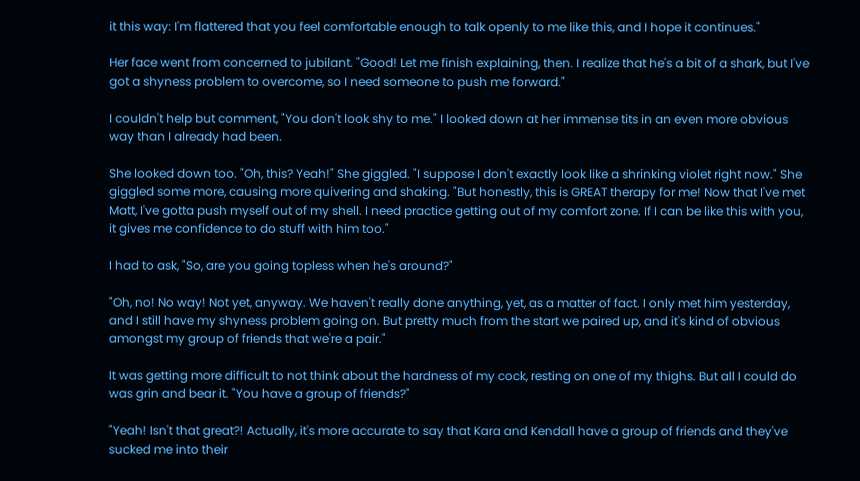it this way: I'm flattered that you feel comfortable enough to talk openly to me like this, and I hope it continues."

Her face went from concerned to jubilant. "Good! Let me finish explaining, then. I realize that he's a bit of a shark, but I've got a shyness problem to overcome, so I need someone to push me forward."

I couldn't help but comment, "You don't look shy to me." I looked down at her immense tits in an even more obvious way than I already had been.

She looked down too. "Oh, this? Yeah!" She giggled. "I suppose I don't exactly look like a shrinking violet right now." She giggled some more, causing more quivering and shaking. "But honestly, this is GREAT therapy for me! Now that I've met Matt, I've gotta push myself out of my shell. I need practice getting out of my comfort zone. If I can be like this with you, it gives me confidence to do stuff with him too."

I had to ask, "So, are you going topless when he's around?"

"Oh, no! No way! Not yet, anyway. We haven't really done anything, yet, as a matter of fact. I only met him yesterday, and I still have my shyness problem going on. But pretty much from the start we paired up, and it's kind of obvious amongst my group of friends that we're a pair."

It was getting more difficult to not think about the hardness of my cock, resting on one of my thighs. But all I could do was grin and bear it. "You have a group of friends?"

"Yeah! Isn't that great?! Actually, it's more accurate to say that Kara and Kendall have a group of friends and they've sucked me into their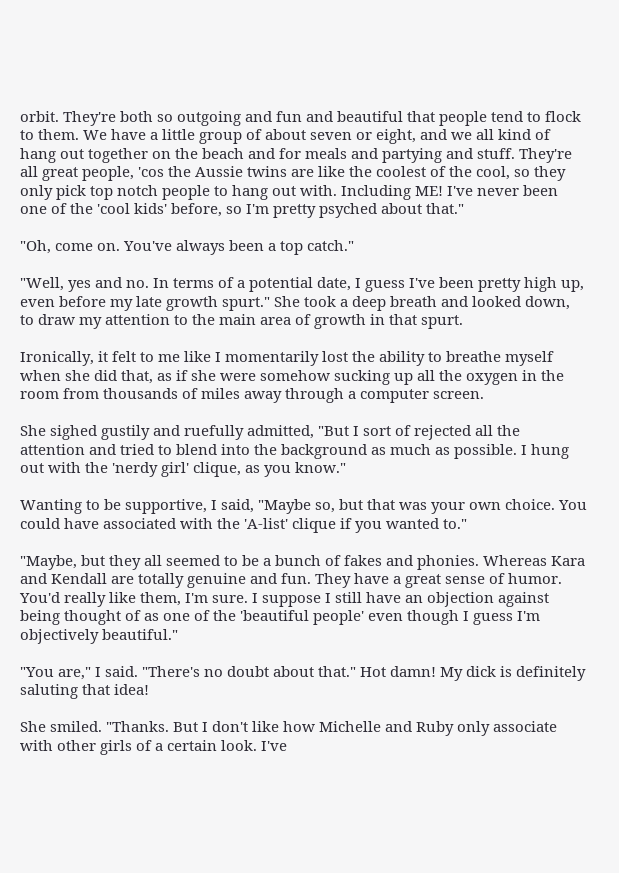orbit. They're both so outgoing and fun and beautiful that people tend to flock to them. We have a little group of about seven or eight, and we all kind of hang out together on the beach and for meals and partying and stuff. They're all great people, 'cos the Aussie twins are like the coolest of the cool, so they only pick top notch people to hang out with. Including ME! I've never been one of the 'cool kids' before, so I'm pretty psyched about that."

"Oh, come on. You've always been a top catch."

"Well, yes and no. In terms of a potential date, I guess I've been pretty high up, even before my late growth spurt." She took a deep breath and looked down, to draw my attention to the main area of growth in that spurt.

Ironically, it felt to me like I momentarily lost the ability to breathe myself when she did that, as if she were somehow sucking up all the oxygen in the room from thousands of miles away through a computer screen.

She sighed gustily and ruefully admitted, "But I sort of rejected all the attention and tried to blend into the background as much as possible. I hung out with the 'nerdy girl' clique, as you know."

Wanting to be supportive, I said, "Maybe so, but that was your own choice. You could have associated with the 'A-list' clique if you wanted to."

"Maybe, but they all seemed to be a bunch of fakes and phonies. Whereas Kara and Kendall are totally genuine and fun. They have a great sense of humor. You'd really like them, I'm sure. I suppose I still have an objection against being thought of as one of the 'beautiful people' even though I guess I'm objectively beautiful."

"You are," I said. "There's no doubt about that." Hot damn! My dick is definitely saluting that idea!

She smiled. "Thanks. But I don't like how Michelle and Ruby only associate with other girls of a certain look. I've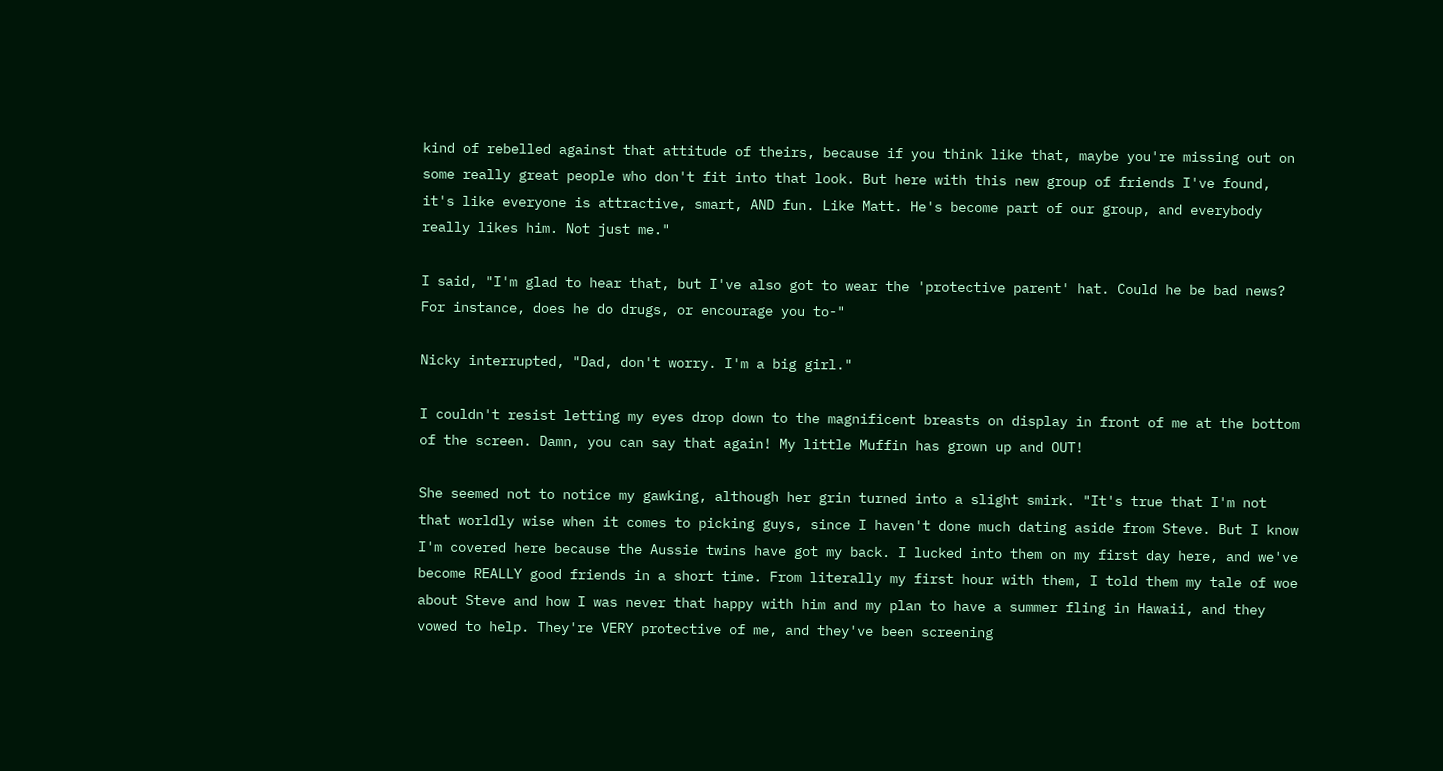kind of rebelled against that attitude of theirs, because if you think like that, maybe you're missing out on some really great people who don't fit into that look. But here with this new group of friends I've found, it's like everyone is attractive, smart, AND fun. Like Matt. He's become part of our group, and everybody really likes him. Not just me."

I said, "I'm glad to hear that, but I've also got to wear the 'protective parent' hat. Could he be bad news? For instance, does he do drugs, or encourage you to-"

Nicky interrupted, "Dad, don't worry. I'm a big girl."

I couldn't resist letting my eyes drop down to the magnificent breasts on display in front of me at the bottom of the screen. Damn, you can say that again! My little Muffin has grown up and OUT!

She seemed not to notice my gawking, although her grin turned into a slight smirk. "It's true that I'm not that worldly wise when it comes to picking guys, since I haven't done much dating aside from Steve. But I know I'm covered here because the Aussie twins have got my back. I lucked into them on my first day here, and we've become REALLY good friends in a short time. From literally my first hour with them, I told them my tale of woe about Steve and how I was never that happy with him and my plan to have a summer fling in Hawaii, and they vowed to help. They're VERY protective of me, and they've been screening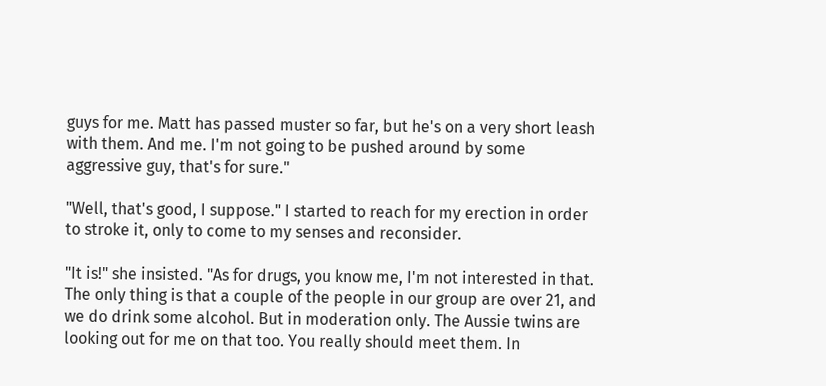guys for me. Matt has passed muster so far, but he's on a very short leash with them. And me. I'm not going to be pushed around by some aggressive guy, that's for sure."

"Well, that's good, I suppose." I started to reach for my erection in order to stroke it, only to come to my senses and reconsider.

"It is!" she insisted. "As for drugs, you know me, I'm not interested in that. The only thing is that a couple of the people in our group are over 21, and we do drink some alcohol. But in moderation only. The Aussie twins are looking out for me on that too. You really should meet them. In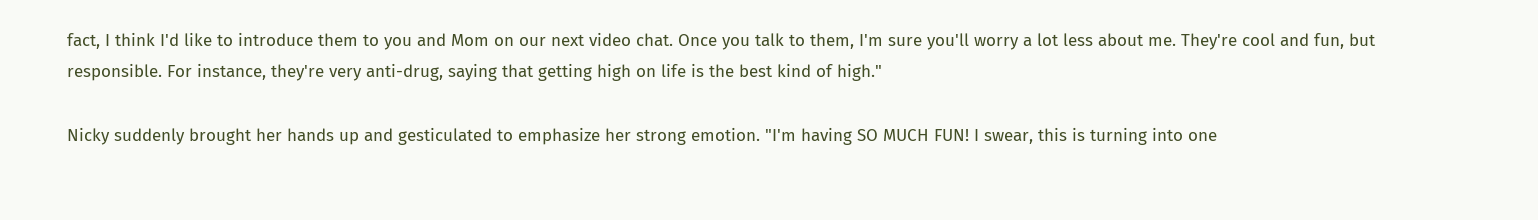fact, I think I'd like to introduce them to you and Mom on our next video chat. Once you talk to them, I'm sure you'll worry a lot less about me. They're cool and fun, but responsible. For instance, they're very anti-drug, saying that getting high on life is the best kind of high."

Nicky suddenly brought her hands up and gesticulated to emphasize her strong emotion. "I'm having SO MUCH FUN! I swear, this is turning into one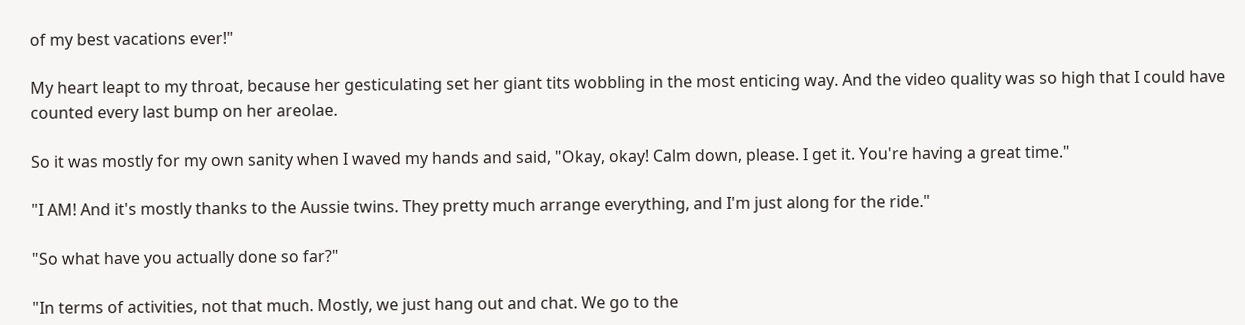of my best vacations ever!"

My heart leapt to my throat, because her gesticulating set her giant tits wobbling in the most enticing way. And the video quality was so high that I could have counted every last bump on her areolae.

So it was mostly for my own sanity when I waved my hands and said, "Okay, okay! Calm down, please. I get it. You're having a great time."

"I AM! And it's mostly thanks to the Aussie twins. They pretty much arrange everything, and I'm just along for the ride."

"So what have you actually done so far?"

"In terms of activities, not that much. Mostly, we just hang out and chat. We go to the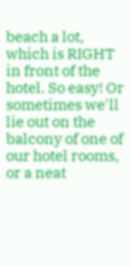beach a lot, which is RIGHT in front of the hotel. So easy! Or sometimes we'll lie out on the balcony of one of our hotel rooms, or a neat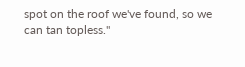spot on the roof we've found, so we can tan topless."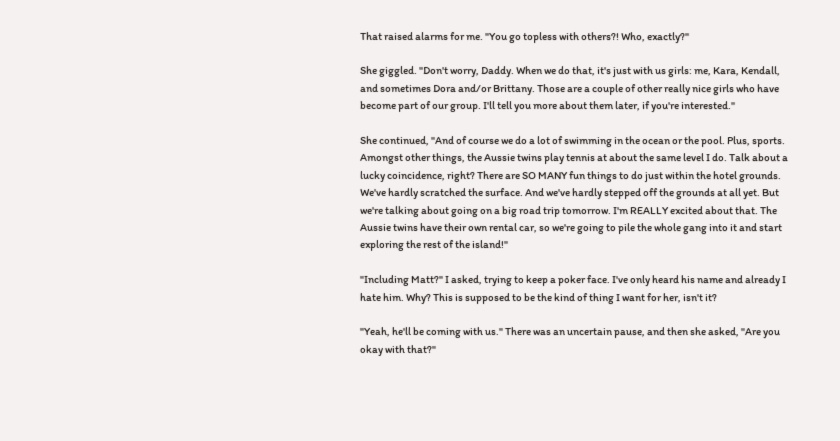That raised alarms for me. "You go topless with others?! Who, exactly?"

She giggled. "Don't worry, Daddy. When we do that, it's just with us girls: me, Kara, Kendall, and sometimes Dora and/or Brittany. Those are a couple of other really nice girls who have become part of our group. I'll tell you more about them later, if you're interested."

She continued, "And of course we do a lot of swimming in the ocean or the pool. Plus, sports. Amongst other things, the Aussie twins play tennis at about the same level I do. Talk about a lucky coincidence, right? There are SO MANY fun things to do just within the hotel grounds. We've hardly scratched the surface. And we've hardly stepped off the grounds at all yet. But we're talking about going on a big road trip tomorrow. I'm REALLY excited about that. The Aussie twins have their own rental car, so we're going to pile the whole gang into it and start exploring the rest of the island!"

"Including Matt?" I asked, trying to keep a poker face. I've only heard his name and already I hate him. Why? This is supposed to be the kind of thing I want for her, isn't it?

"Yeah, he'll be coming with us." There was an uncertain pause, and then she asked, "Are you okay with that?"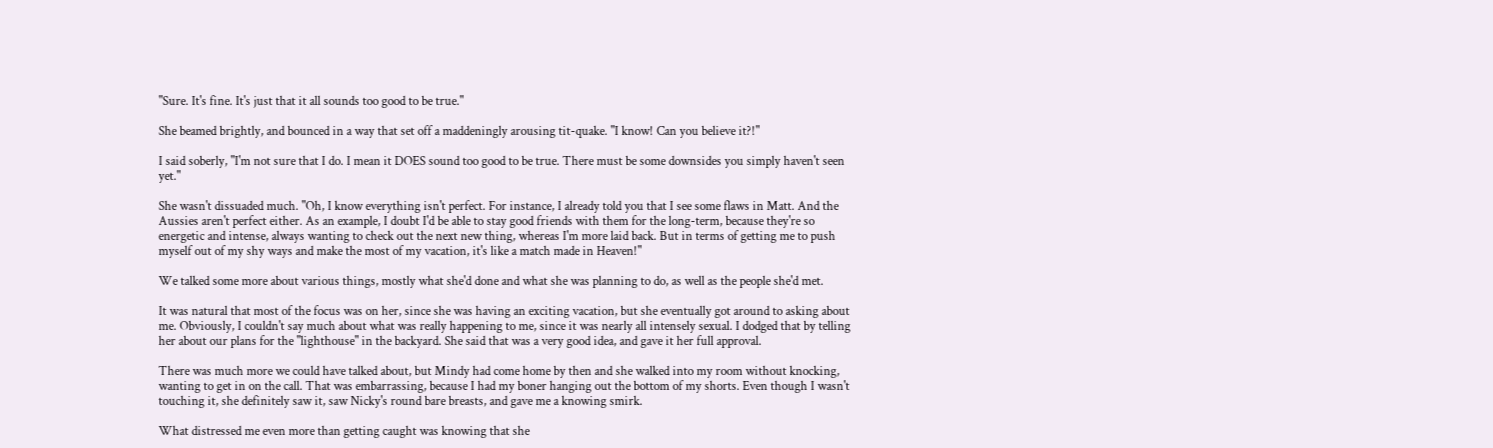"Sure. It's fine. It's just that it all sounds too good to be true."

She beamed brightly, and bounced in a way that set off a maddeningly arousing tit-quake. "I know! Can you believe it?!"

I said soberly, "I'm not sure that I do. I mean it DOES sound too good to be true. There must be some downsides you simply haven't seen yet."

She wasn't dissuaded much. "Oh, I know everything isn't perfect. For instance, I already told you that I see some flaws in Matt. And the Aussies aren't perfect either. As an example, I doubt I'd be able to stay good friends with them for the long-term, because they're so energetic and intense, always wanting to check out the next new thing, whereas I'm more laid back. But in terms of getting me to push myself out of my shy ways and make the most of my vacation, it's like a match made in Heaven!"

We talked some more about various things, mostly what she'd done and what she was planning to do, as well as the people she'd met.

It was natural that most of the focus was on her, since she was having an exciting vacation, but she eventually got around to asking about me. Obviously, I couldn't say much about what was really happening to me, since it was nearly all intensely sexual. I dodged that by telling her about our plans for the "lighthouse" in the backyard. She said that was a very good idea, and gave it her full approval.

There was much more we could have talked about, but Mindy had come home by then and she walked into my room without knocking, wanting to get in on the call. That was embarrassing, because I had my boner hanging out the bottom of my shorts. Even though I wasn't touching it, she definitely saw it, saw Nicky's round bare breasts, and gave me a knowing smirk.

What distressed me even more than getting caught was knowing that she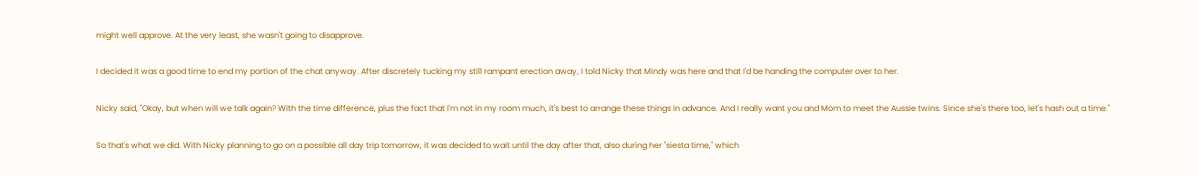might well approve. At the very least, she wasn't going to disapprove.

I decided it was a good time to end my portion of the chat anyway. After discretely tucking my still rampant erection away, I told Nicky that Mindy was here and that I'd be handing the computer over to her.

Nicky said, "Okay, but when will we talk again? With the time difference, plus the fact that I'm not in my room much, it's best to arrange these things in advance. And I really want you and Mom to meet the Aussie twins. Since she's there too, let's hash out a time."

So that's what we did. With Nicky planning to go on a possible all day trip tomorrow, it was decided to wait until the day after that, also during her "siesta time," which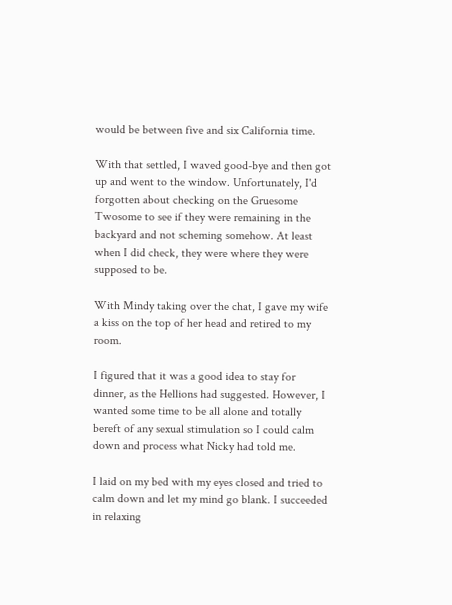would be between five and six California time.

With that settled, I waved good-bye and then got up and went to the window. Unfortunately, I'd forgotten about checking on the Gruesome Twosome to see if they were remaining in the backyard and not scheming somehow. At least when I did check, they were where they were supposed to be.

With Mindy taking over the chat, I gave my wife a kiss on the top of her head and retired to my room.

I figured that it was a good idea to stay for dinner, as the Hellions had suggested. However, I wanted some time to be all alone and totally bereft of any sexual stimulation so I could calm down and process what Nicky had told me.

I laid on my bed with my eyes closed and tried to calm down and let my mind go blank. I succeeded in relaxing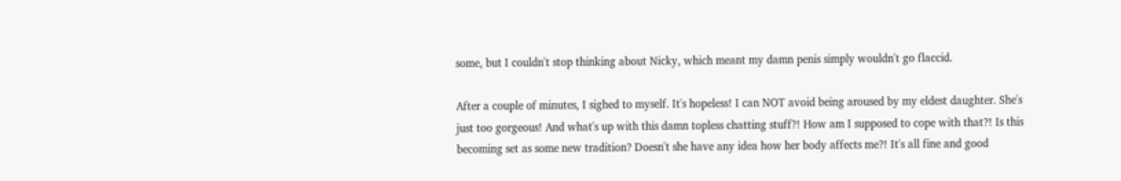some, but I couldn't stop thinking about Nicky, which meant my damn penis simply wouldn't go flaccid.

After a couple of minutes, I sighed to myself. It's hopeless! I can NOT avoid being aroused by my eldest daughter. She's just too gorgeous! And what's up with this damn topless chatting stuff?! How am I supposed to cope with that?! Is this becoming set as some new tradition? Doesn't she have any idea how her body affects me?! It's all fine and good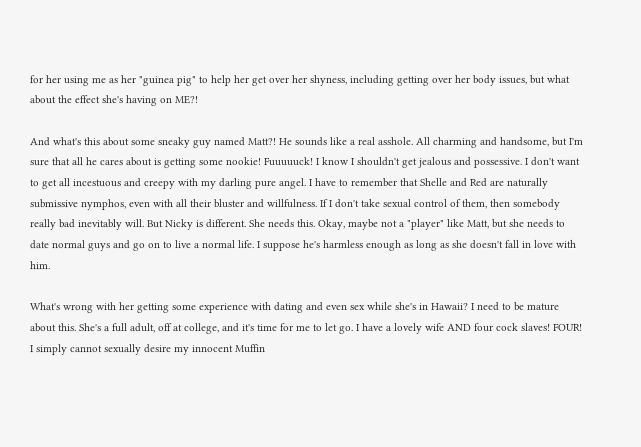for her using me as her "guinea pig" to help her get over her shyness, including getting over her body issues, but what about the effect she's having on ME?!

And what's this about some sneaky guy named Matt?! He sounds like a real asshole. All charming and handsome, but I'm sure that all he cares about is getting some nookie! Fuuuuuck! I know I shouldn't get jealous and possessive. I don't want to get all incestuous and creepy with my darling pure angel. I have to remember that Shelle and Red are naturally submissive nymphos, even with all their bluster and willfulness. If I don't take sexual control of them, then somebody really bad inevitably will. But Nicky is different. She needs this. Okay, maybe not a "player" like Matt, but she needs to date normal guys and go on to live a normal life. I suppose he's harmless enough as long as she doesn't fall in love with him.

What's wrong with her getting some experience with dating and even sex while she's in Hawaii? I need to be mature about this. She's a full adult, off at college, and it's time for me to let go. I have a lovely wife AND four cock slaves! FOUR! I simply cannot sexually desire my innocent Muffin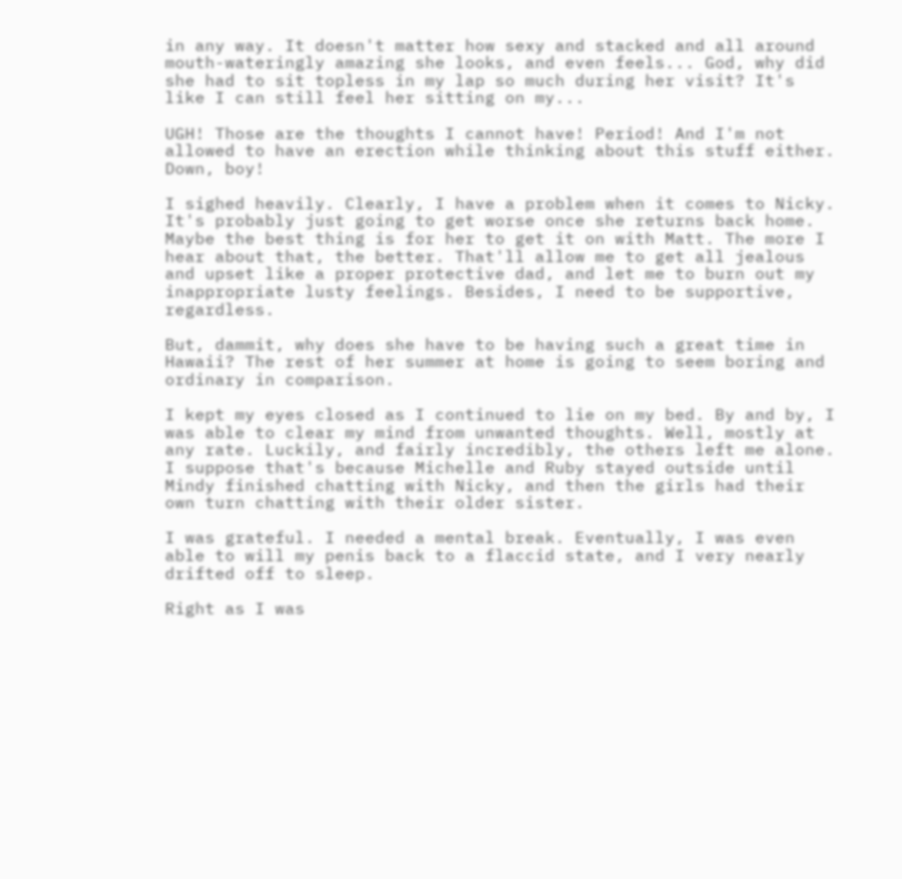in any way. It doesn't matter how sexy and stacked and all around mouth-wateringly amazing she looks, and even feels... God, why did she had to sit topless in my lap so much during her visit? It's like I can still feel her sitting on my...

UGH! Those are the thoughts I cannot have! Period! And I'm not allowed to have an erection while thinking about this stuff either. Down, boy!

I sighed heavily. Clearly, I have a problem when it comes to Nicky. It's probably just going to get worse once she returns back home. Maybe the best thing is for her to get it on with Matt. The more I hear about that, the better. That'll allow me to get all jealous and upset like a proper protective dad, and let me to burn out my inappropriate lusty feelings. Besides, I need to be supportive, regardless.

But, dammit, why does she have to be having such a great time in Hawaii? The rest of her summer at home is going to seem boring and ordinary in comparison.

I kept my eyes closed as I continued to lie on my bed. By and by, I was able to clear my mind from unwanted thoughts. Well, mostly at any rate. Luckily, and fairly incredibly, the others left me alone. I suppose that's because Michelle and Ruby stayed outside until Mindy finished chatting with Nicky, and then the girls had their own turn chatting with their older sister.

I was grateful. I needed a mental break. Eventually, I was even able to will my penis back to a flaccid state, and I very nearly drifted off to sleep.

Right as I was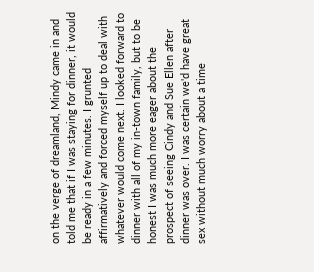on the verge of dreamland, Mindy came in and told me that if I was staying for dinner, it would be ready in a few minutes. I grunted affirmatively and forced myself up to deal with whatever would come next. I looked forward to dinner with all of my in-town family, but to be honest I was much more eager about the prospect of seeing Cindy and Sue Ellen after dinner was over. I was certain we'd have great sex without much worry about a time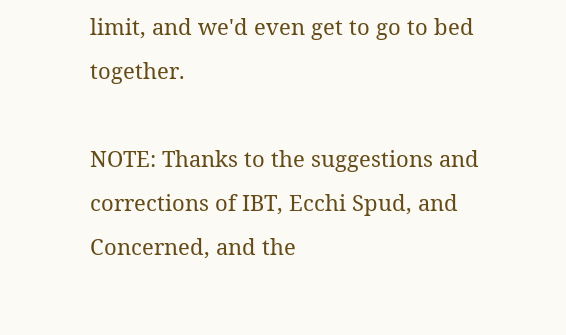limit, and we'd even get to go to bed together.

NOTE: Thanks to the suggestions and corrections of IBT, Ecchi Spud, and Concerned, and the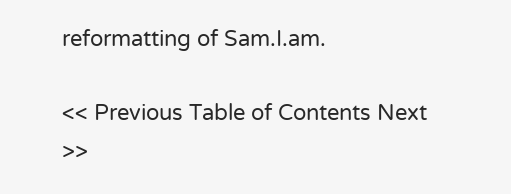reformatting of Sam.I.am.

<< Previous Table of Contents Next >>